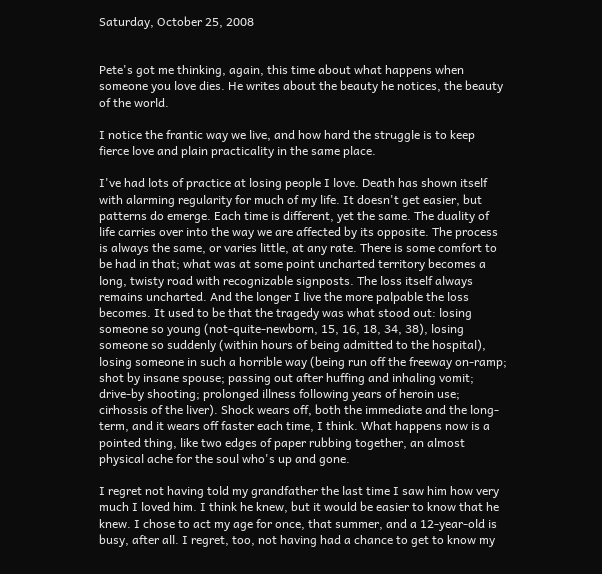Saturday, October 25, 2008


Pete's got me thinking, again, this time about what happens when someone you love dies. He writes about the beauty he notices, the beauty of the world.

I notice the frantic way we live, and how hard the struggle is to keep fierce love and plain practicality in the same place.

I've had lots of practice at losing people I love. Death has shown itself with alarming regularity for much of my life. It doesn't get easier, but patterns do emerge. Each time is different, yet the same. The duality of life carries over into the way we are affected by its opposite. The process is always the same, or varies little, at any rate. There is some comfort to be had in that; what was at some point uncharted territory becomes a long, twisty road with recognizable signposts. The loss itself always remains uncharted. And the longer I live the more palpable the loss becomes. It used to be that the tragedy was what stood out: losing someone so young (not-quite-newborn, 15, 16, 18, 34, 38), losing someone so suddenly (within hours of being admitted to the hospital), losing someone in such a horrible way (being run off the freeway on-ramp; shot by insane spouse; passing out after huffing and inhaling vomit; drive-by shooting; prolonged illness following years of heroin use; cirhossis of the liver). Shock wears off, both the immediate and the long-term, and it wears off faster each time, I think. What happens now is a pointed thing, like two edges of paper rubbing together, an almost physical ache for the soul who's up and gone.

I regret not having told my grandfather the last time I saw him how very much I loved him. I think he knew, but it would be easier to know that he knew. I chose to act my age for once, that summer, and a 12-year-old is busy, after all. I regret, too, not having had a chance to get to know my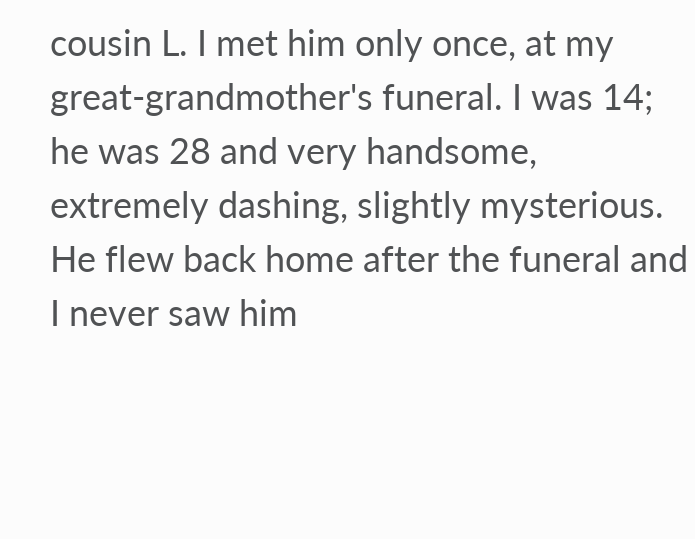cousin L. I met him only once, at my great-grandmother's funeral. I was 14; he was 28 and very handsome, extremely dashing, slightly mysterious. He flew back home after the funeral and I never saw him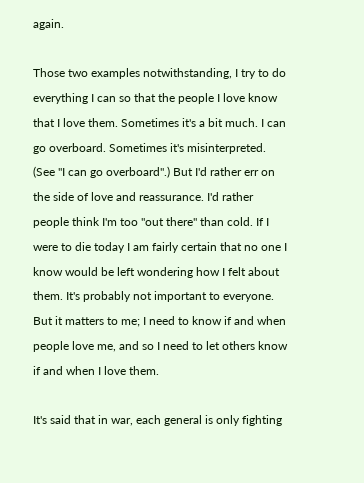again.

Those two examples notwithstanding, I try to do everything I can so that the people I love know that I love them. Sometimes it's a bit much. I can go overboard. Sometimes it's misinterpreted. (See "I can go overboard".) But I'd rather err on the side of love and reassurance. I'd rather people think I'm too "out there" than cold. If I were to die today I am fairly certain that no one I know would be left wondering how I felt about them. It's probably not important to everyone. But it matters to me; I need to know if and when people love me, and so I need to let others know if and when I love them.

It's said that in war, each general is only fighting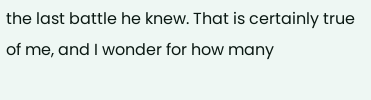the last battle he knew. That is certainly true of me, and I wonder for how many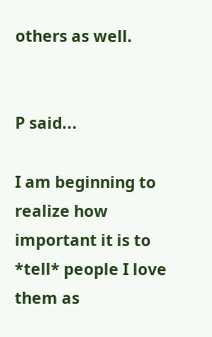others as well.


P said...

I am beginning to realize how important it is to *tell* people I love them as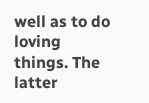well as to do loving things. The latter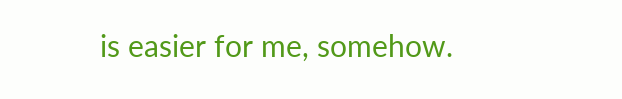is easier for me, somehow.